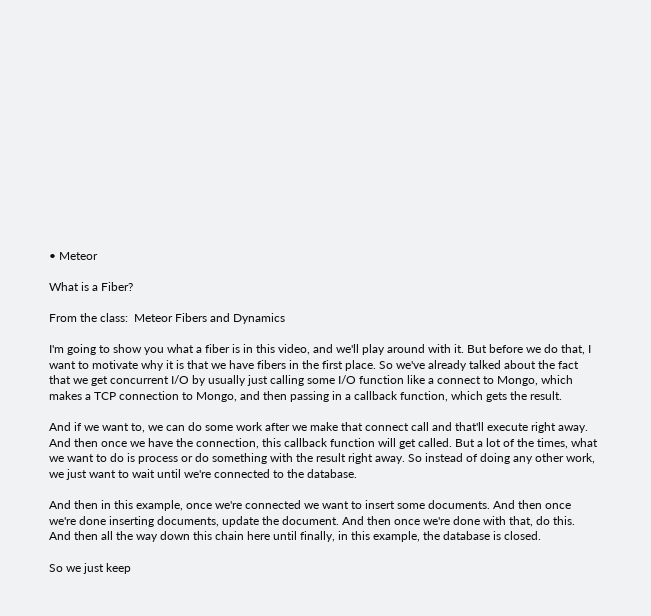• Meteor

What is a Fiber?

From the class:  Meteor Fibers and Dynamics

I'm going to show you what a fiber is in this video, and we'll play around with it. But before we do that, I want to motivate why it is that we have fibers in the first place. So we've already talked about the fact that we get concurrent I/O by usually just calling some I/O function like a connect to Mongo, which makes a TCP connection to Mongo, and then passing in a callback function, which gets the result.

And if we want to, we can do some work after we make that connect call and that'll execute right away. And then once we have the connection, this callback function will get called. But a lot of the times, what we want to do is process or do something with the result right away. So instead of doing any other work, we just want to wait until we're connected to the database.

And then in this example, once we're connected we want to insert some documents. And then once we're done inserting documents, update the document. And then once we're done with that, do this. And then all the way down this chain here until finally, in this example, the database is closed.

So we just keep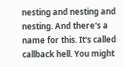nesting and nesting and nesting. And there's a name for this. It's called callback hell. You might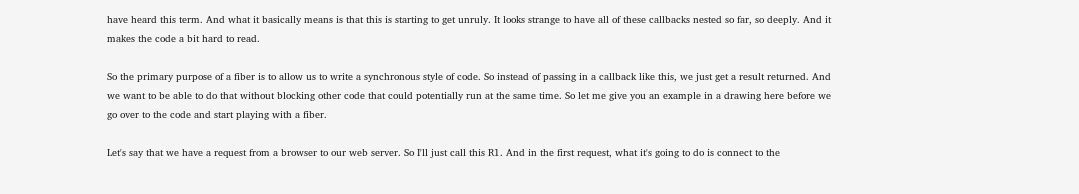have heard this term. And what it basically means is that this is starting to get unruly. It looks strange to have all of these callbacks nested so far, so deeply. And it makes the code a bit hard to read.

So the primary purpose of a fiber is to allow us to write a synchronous style of code. So instead of passing in a callback like this, we just get a result returned. And we want to be able to do that without blocking other code that could potentially run at the same time. So let me give you an example in a drawing here before we go over to the code and start playing with a fiber.

Let's say that we have a request from a browser to our web server. So I'll just call this R1. And in the first request, what it's going to do is connect to the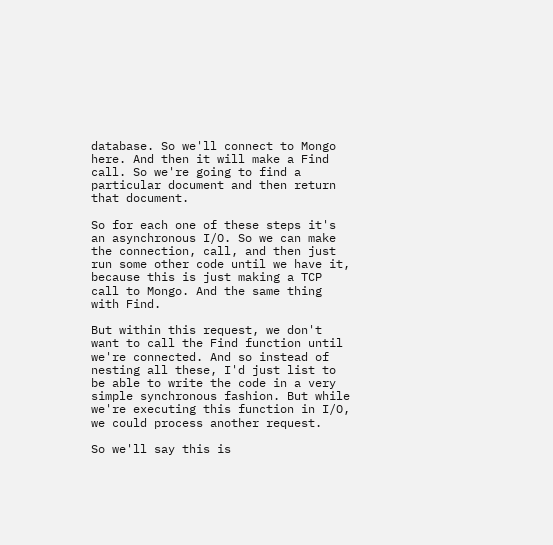database. So we'll connect to Mongo here. And then it will make a Find call. So we're going to find a particular document and then return that document.

So for each one of these steps it's an asynchronous I/O. So we can make the connection, call, and then just run some other code until we have it, because this is just making a TCP call to Mongo. And the same thing with Find.

But within this request, we don't want to call the Find function until we're connected. And so instead of nesting all these, I'd just list to be able to write the code in a very simple synchronous fashion. But while we're executing this function in I/O, we could process another request.

So we'll say this is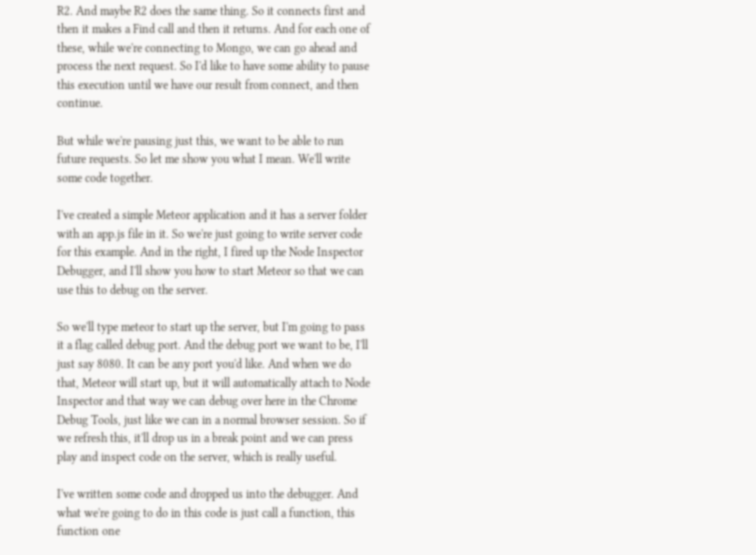R2. And maybe R2 does the same thing. So it connects first and then it makes a Find call and then it returns. And for each one of these, while we're connecting to Mongo, we can go ahead and process the next request. So I'd like to have some ability to pause this execution until we have our result from connect, and then continue.

But while we're pausing just this, we want to be able to run future requests. So let me show you what I mean. We'll write some code together.

I've created a simple Meteor application and it has a server folder with an app.js file in it. So we're just going to write server code for this example. And in the right, I fired up the Node Inspector Debugger, and I'll show you how to start Meteor so that we can use this to debug on the server.

So we'll type meteor to start up the server, but I'm going to pass it a flag called debug port. And the debug port we want to be, I'll just say 8080. It can be any port you'd like. And when we do that, Meteor will start up, but it will automatically attach to Node Inspector and that way we can debug over here in the Chrome Debug Tools, just like we can in a normal browser session. So if we refresh this, it'll drop us in a break point and we can press play and inspect code on the server, which is really useful.

I've written some code and dropped us into the debugger. And what we're going to do in this code is just call a function, this function one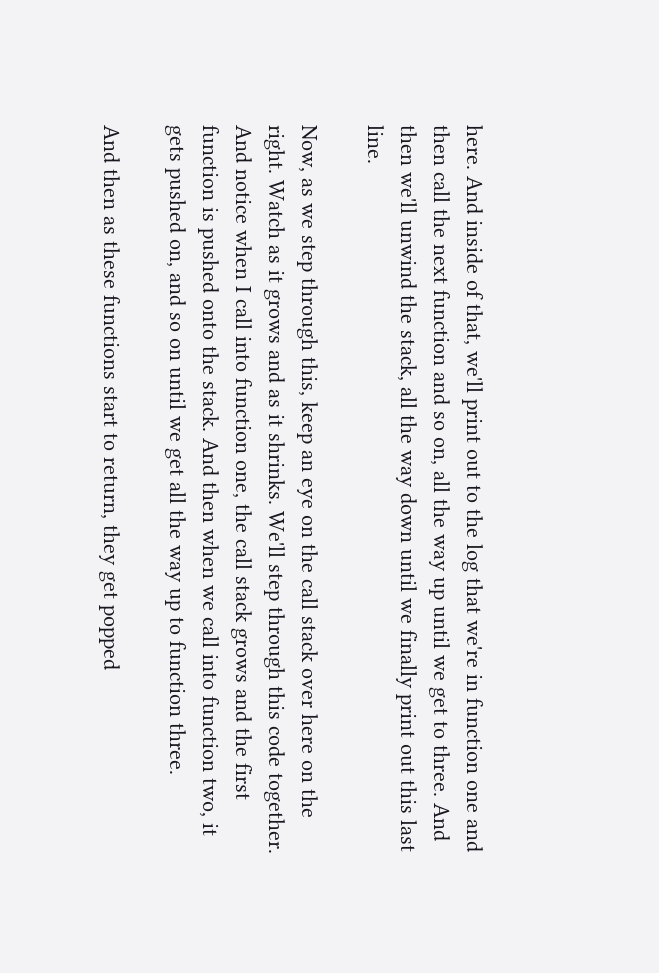here. And inside of that, we'll print out to the log that we're in function one and then call the next function and so on, all the way up until we get to three. And then we'll unwind the stack, all the way down until we finally print out this last line.

Now, as we step through this, keep an eye on the call stack over here on the right. Watch as it grows and as it shrinks. We'll step through this code together. And notice when I call into function one, the call stack grows and the first function is pushed onto the stack. And then when we call into function two, it gets pushed on, and so on until we get all the way up to function three.

And then as these functions start to return, they get popped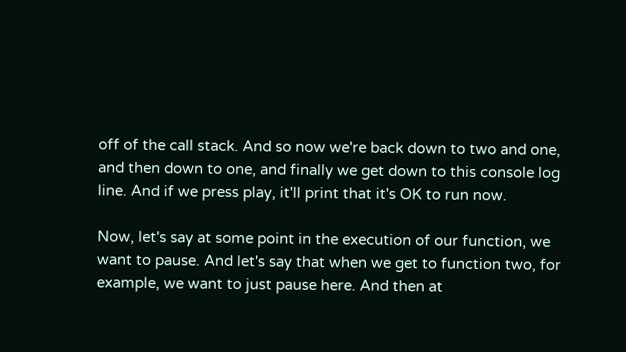off of the call stack. And so now we're back down to two and one, and then down to one, and finally we get down to this console log line. And if we press play, it'll print that it's OK to run now.

Now, let's say at some point in the execution of our function, we want to pause. And let's say that when we get to function two, for example, we want to just pause here. And then at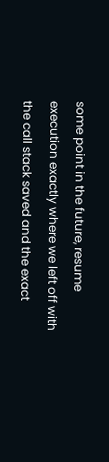some point in the future, resume execution exactly where we left off with the call stack saved and the exact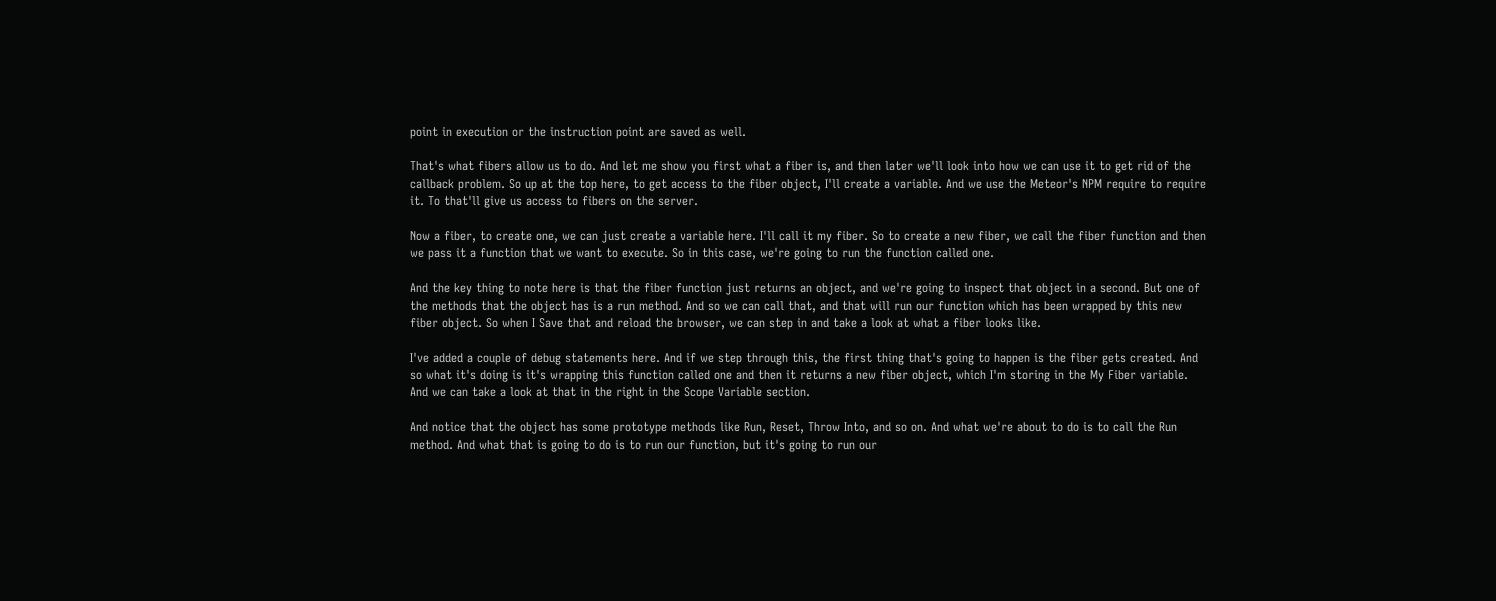point in execution or the instruction point are saved as well.

That's what fibers allow us to do. And let me show you first what a fiber is, and then later we'll look into how we can use it to get rid of the callback problem. So up at the top here, to get access to the fiber object, I'll create a variable. And we use the Meteor's NPM require to require it. To that'll give us access to fibers on the server.

Now a fiber, to create one, we can just create a variable here. I'll call it my fiber. So to create a new fiber, we call the fiber function and then we pass it a function that we want to execute. So in this case, we're going to run the function called one.

And the key thing to note here is that the fiber function just returns an object, and we're going to inspect that object in a second. But one of the methods that the object has is a run method. And so we can call that, and that will run our function which has been wrapped by this new fiber object. So when I Save that and reload the browser, we can step in and take a look at what a fiber looks like.

I've added a couple of debug statements here. And if we step through this, the first thing that's going to happen is the fiber gets created. And so what it's doing is it's wrapping this function called one and then it returns a new fiber object, which I'm storing in the My Fiber variable. And we can take a look at that in the right in the Scope Variable section.

And notice that the object has some prototype methods like Run, Reset, Throw Into, and so on. And what we're about to do is to call the Run method. And what that is going to do is to run our function, but it's going to run our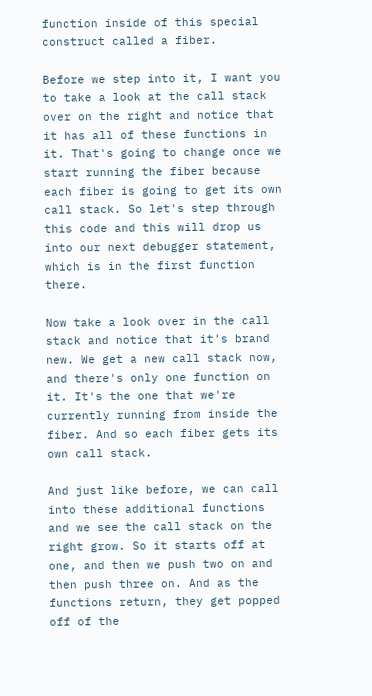function inside of this special construct called a fiber.

Before we step into it, I want you to take a look at the call stack over on the right and notice that it has all of these functions in it. That's going to change once we start running the fiber because each fiber is going to get its own call stack. So let's step through this code and this will drop us into our next debugger statement, which is in the first function there.

Now take a look over in the call stack and notice that it's brand new. We get a new call stack now, and there's only one function on it. It's the one that we're currently running from inside the fiber. And so each fiber gets its own call stack.

And just like before, we can call into these additional functions and we see the call stack on the right grow. So it starts off at one, and then we push two on and then push three on. And as the functions return, they get popped off of the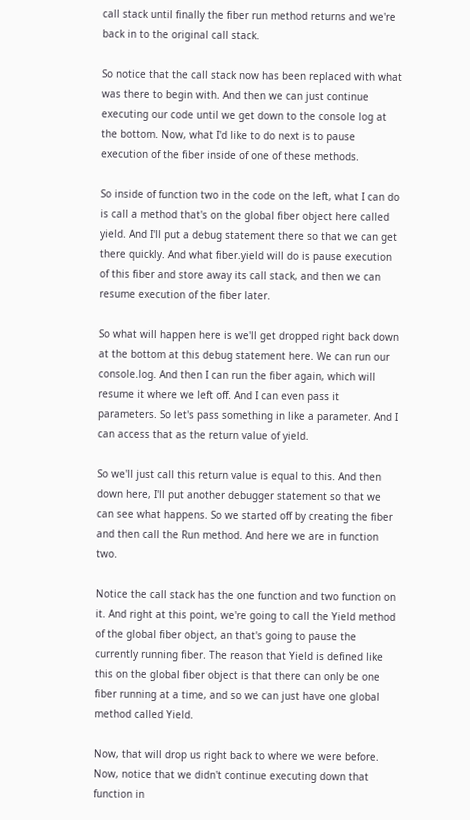call stack until finally the fiber run method returns and we're back in to the original call stack.

So notice that the call stack now has been replaced with what was there to begin with. And then we can just continue executing our code until we get down to the console log at the bottom. Now, what I'd like to do next is to pause execution of the fiber inside of one of these methods.

So inside of function two in the code on the left, what I can do is call a method that's on the global fiber object here called yield. And I'll put a debug statement there so that we can get there quickly. And what fiber.yield will do is pause execution of this fiber and store away its call stack, and then we can resume execution of the fiber later.

So what will happen here is we'll get dropped right back down at the bottom at this debug statement here. We can run our console.log. And then I can run the fiber again, which will resume it where we left off. And I can even pass it parameters. So let's pass something in like a parameter. And I can access that as the return value of yield.

So we'll just call this return value is equal to this. And then down here, I'll put another debugger statement so that we can see what happens. So we started off by creating the fiber and then call the Run method. And here we are in function two.

Notice the call stack has the one function and two function on it. And right at this point, we're going to call the Yield method of the global fiber object, an that's going to pause the currently running fiber. The reason that Yield is defined like this on the global fiber object is that there can only be one fiber running at a time, and so we can just have one global method called Yield.

Now, that will drop us right back to where we were before. Now, notice that we didn't continue executing down that function in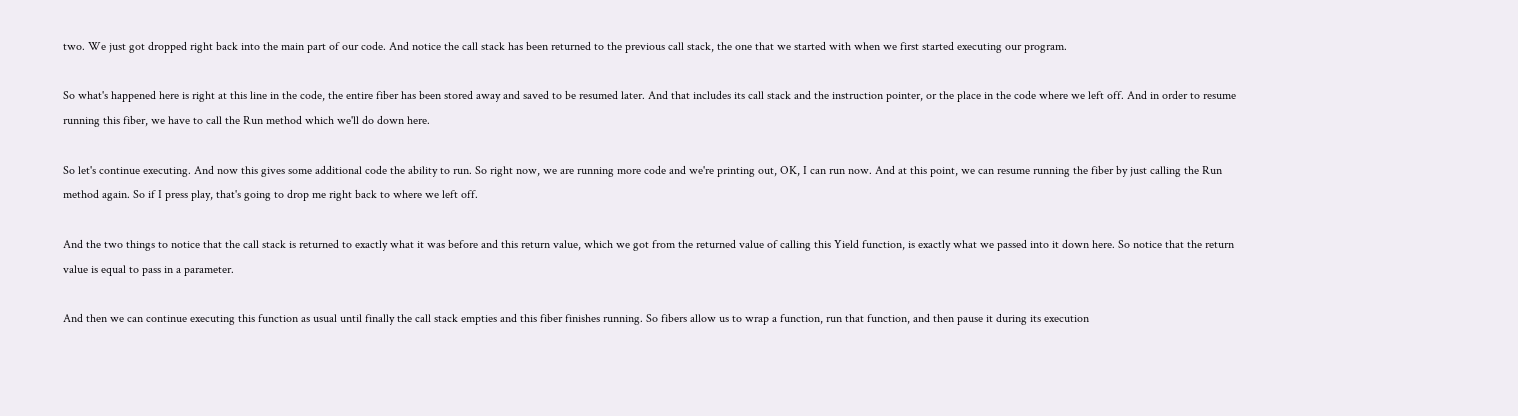two. We just got dropped right back into the main part of our code. And notice the call stack has been returned to the previous call stack, the one that we started with when we first started executing our program.

So what's happened here is right at this line in the code, the entire fiber has been stored away and saved to be resumed later. And that includes its call stack and the instruction pointer, or the place in the code where we left off. And in order to resume running this fiber, we have to call the Run method which we'll do down here.

So let's continue executing. And now this gives some additional code the ability to run. So right now, we are running more code and we're printing out, OK, I can run now. And at this point, we can resume running the fiber by just calling the Run method again. So if I press play, that's going to drop me right back to where we left off.

And the two things to notice that the call stack is returned to exactly what it was before and this return value, which we got from the returned value of calling this Yield function, is exactly what we passed into it down here. So notice that the return value is equal to pass in a parameter.

And then we can continue executing this function as usual until finally the call stack empties and this fiber finishes running. So fibers allow us to wrap a function, run that function, and then pause it during its execution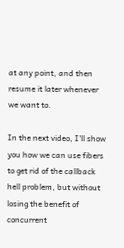at any point, and then resume it later whenever we want to.

In the next video, I'll show you how we can use fibers to get rid of the callback hell problem, but without losing the benefit of concurrent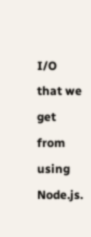I/O that we get from using Node.js.